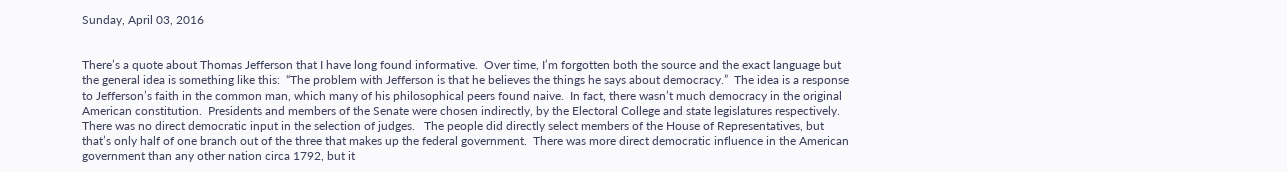Sunday, April 03, 2016


There’s a quote about Thomas Jefferson that I have long found informative.  Over time, I’m forgotten both the source and the exact language but the general idea is something like this:  “The problem with Jefferson is that he believes the things he says about democracy.”  The idea is a response to Jefferson’s faith in the common man, which many of his philosophical peers found naive.  In fact, there wasn’t much democracy in the original American constitution.  Presidents and members of the Senate were chosen indirectly, by the Electoral College and state legislatures respectively.  There was no direct democratic input in the selection of judges.   The people did directly select members of the House of Representatives, but that’s only half of one branch out of the three that makes up the federal government.  There was more direct democratic influence in the American government than any other nation circa 1792, but it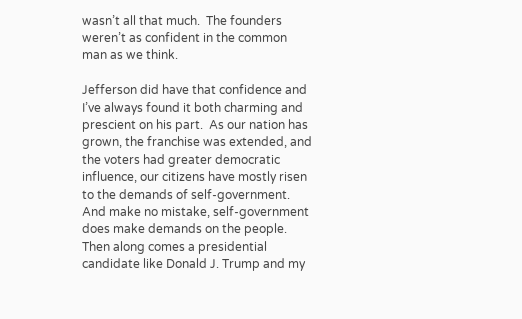wasn’t all that much.  The founders weren’t as confident in the common man as we think.

Jefferson did have that confidence and I’ve always found it both charming and prescient on his part.  As our nation has grown, the franchise was extended, and the voters had greater democratic influence, our citizens have mostly risen to the demands of self-government.  And make no mistake, self-government does make demands on the people.  Then along comes a presidential candidate like Donald J. Trump and my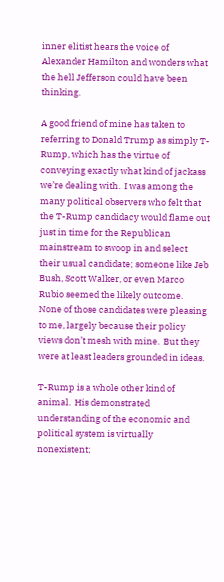inner elitist hears the voice of Alexander Hamilton and wonders what the hell Jefferson could have been thinking.

A good friend of mine has taken to referring to Donald Trump as simply T-Rump, which has the virtue of conveying exactly what kind of jackass we’re dealing with.  I was among the many political observers who felt that the T-Rump candidacy would flame out just in time for the Republican mainstream to swoop in and select their usual candidate; someone like Jeb Bush, Scott Walker, or even Marco Rubio seemed the likely outcome.  None of those candidates were pleasing to me, largely because their policy views don’t mesh with mine.  But they were at least leaders grounded in ideas.

T-Rump is a whole other kind of animal.  His demonstrated understanding of the economic and political system is virtually nonexistent;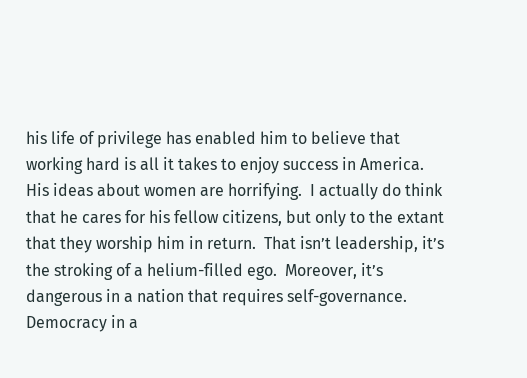his life of privilege has enabled him to believe that working hard is all it takes to enjoy success in America.  His ideas about women are horrifying.  I actually do think that he cares for his fellow citizens, but only to the extant that they worship him in return.  That isn’t leadership, it’s the stroking of a helium-filled ego.  Moreover, it’s dangerous in a nation that requires self-governance.  Democracy in a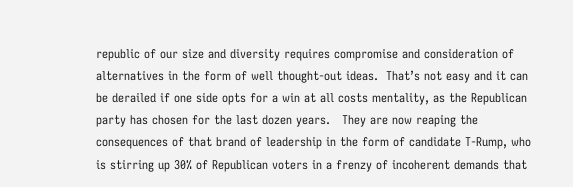republic of our size and diversity requires compromise and consideration of alternatives in the form of well thought-out ideas.  That’s not easy and it can be derailed if one side opts for a win at all costs mentality, as the Republican party has chosen for the last dozen years.   They are now reaping the consequences of that brand of leadership in the form of candidate T-Rump, who is stirring up 30% of Republican voters in a frenzy of incoherent demands that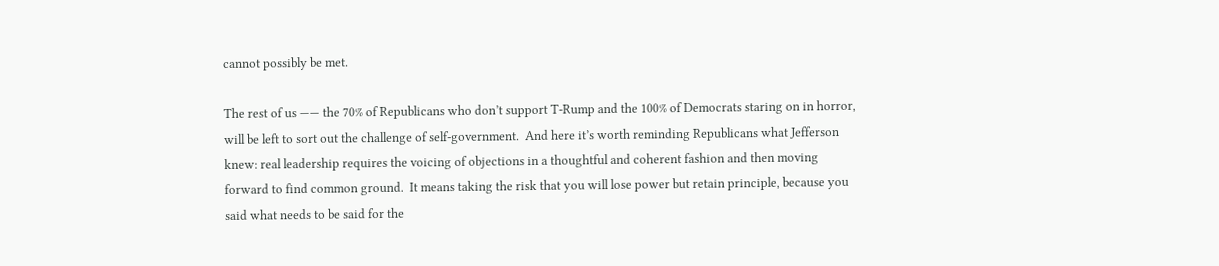cannot possibly be met.

The rest of us —— the 70% of Republicans who don’t support T-Rump and the 100% of Democrats staring on in horror, will be left to sort out the challenge of self-government.  And here it’s worth reminding Republicans what Jefferson knew: real leadership requires the voicing of objections in a thoughtful and coherent fashion and then moving forward to find common ground.  It means taking the risk that you will lose power but retain principle, because you said what needs to be said for the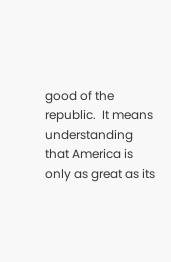good of the republic.  It means understanding that America is only as great as its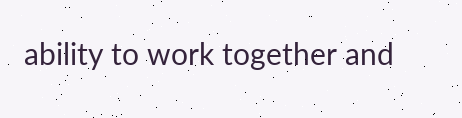ability to work together and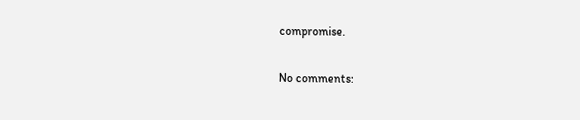compromise.

No comments: